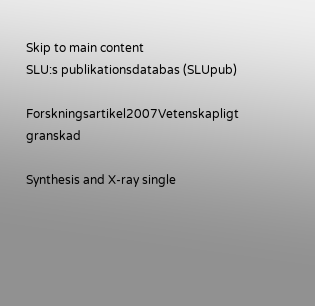Skip to main content
SLU:s publikationsdatabas (SLUpub)

Forskningsartikel2007Vetenskapligt granskad

Synthesis and X-ray single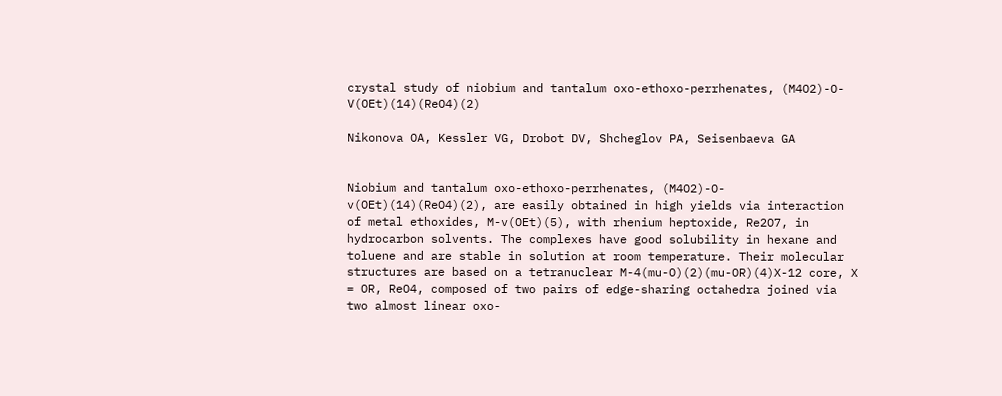crystal study of niobium and tantalum oxo-ethoxo-perrhenates, (M4O2)-O-V(OEt)(14)(ReO4)(2)

Nikonova OA, Kessler VG, Drobot DV, Shcheglov PA, Seisenbaeva GA


Niobium and tantalum oxo-ethoxo-perrhenates, (M4O2)-O-v(OEt)(14)(ReO4)(2), are easily obtained in high yields via interaction of metal ethoxides, M-v(OEt)(5), with rhenium heptoxide, Re2O7, in hydrocarbon solvents. The complexes have good solubility in hexane and toluene and are stable in solution at room temperature. Their molecular structures are based on a tetranuclear M-4(mu-O)(2)(mu-OR)(4)X-12 core, X = OR, ReO4, composed of two pairs of edge-sharing octahedra joined via two almost linear oxo-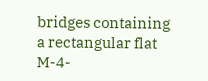bridges containing a rectangular flat M-4-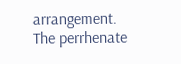arrangement. The perrhenate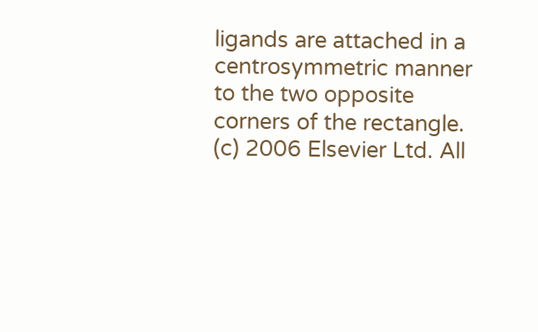ligands are attached in a centrosymmetric manner to the two opposite corners of the rectangle. (c) 2006 Elsevier Ltd. All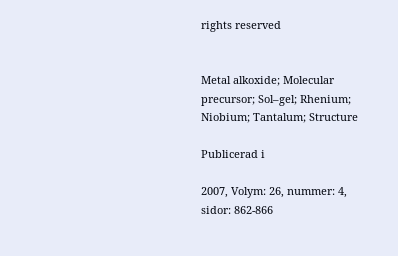rights reserved


Metal alkoxide; Molecular precursor; Sol–gel; Rhenium; Niobium; Tantalum; Structure

Publicerad i

2007, Volym: 26, nummer: 4, sidor: 862-866